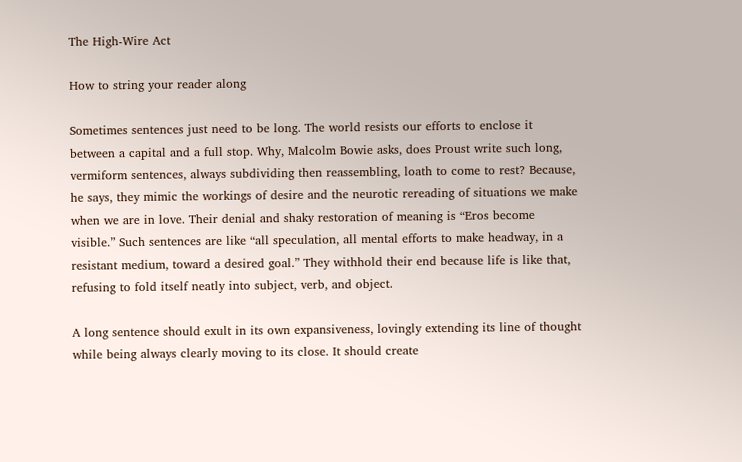The High-Wire Act

How to string your reader along

Sometimes sentences just need to be long. The world resists our efforts to enclose it between a capital and a full stop. Why, Malcolm Bowie asks, does Proust write such long, vermiform sentences, always subdividing then reassembling, loath to come to rest? Because, he says, they mimic the workings of desire and the neurotic rereading of situations we make when we are in love. Their denial and shaky restoration of meaning is “Eros become visible.” Such sentences are like “all speculation, all mental efforts to make headway, in a resistant medium, toward a desired goal.” They withhold their end because life is like that, refusing to fold itself neatly into subject, verb, and object.

A long sentence should exult in its own expansiveness, lovingly extending its line of thought while being always clearly moving to its close. It should create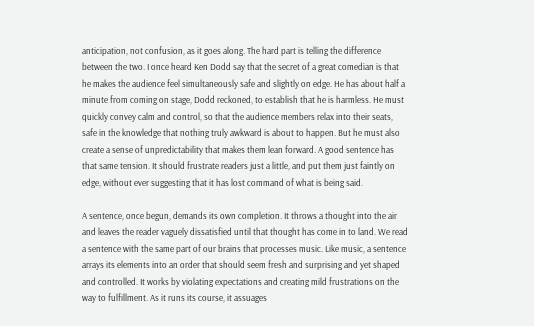anticipation, not confusion, as it goes along. The hard part is telling the difference between the two. I once heard Ken Dodd say that the secret of a great comedian is that he makes the audience feel simultaneously safe and slightly on edge. He has about half a minute from coming on stage, Dodd reckoned, to establish that he is harmless. He must quickly convey calm and control, so that the audience members relax into their seats, safe in the knowledge that nothing truly awkward is about to happen. But he must also create a sense of unpredictability that makes them lean forward. A good sentence has that same tension. It should frustrate readers just a little, and put them just faintly on edge, without ever suggesting that it has lost command of what is being said.

A sentence, once begun, demands its own completion. It throws a thought into the air and leaves the reader vaguely dissatisfied until that thought has come in to land. We read a sentence with the same part of our brains that processes music. Like music, a sentence arrays its elements into an order that should seem fresh and surprising and yet shaped and controlled. It works by violating expectations and creating mild frustrations on the way to fulfillment. As it runs its course, it assuages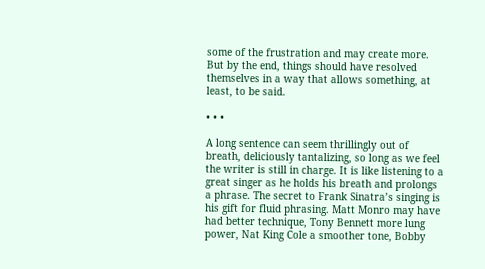some of the frustration and may create more. But by the end, things should have resolved themselves in a way that allows something, at least, to be said.

• • •

A long sentence can seem thrillingly out of breath, deliciously tantalizing, so long as we feel the writer is still in charge. It is like listening to a great singer as he holds his breath and prolongs a phrase. The secret to Frank Sinatra’s singing is his gift for fluid phrasing. Matt Monro may have had better technique, Tony Bennett more lung power, Nat King Cole a smoother tone, Bobby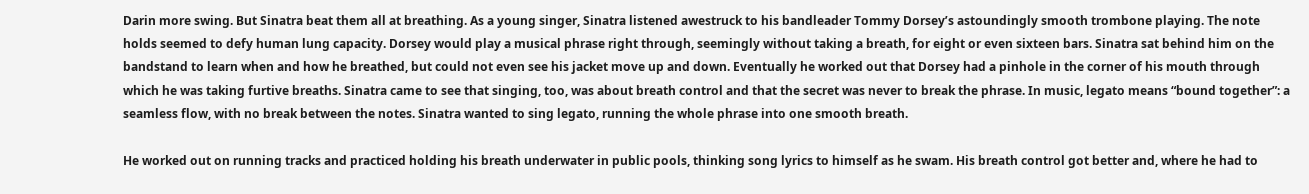Darin more swing. But Sinatra beat them all at breathing. As a young singer, Sinatra listened awestruck to his bandleader Tommy Dorsey’s astoundingly smooth trombone playing. The note holds seemed to defy human lung capacity. Dorsey would play a musical phrase right through, seemingly without taking a breath, for eight or even sixteen bars. Sinatra sat behind him on the bandstand to learn when and how he breathed, but could not even see his jacket move up and down. Eventually he worked out that Dorsey had a pinhole in the corner of his mouth through which he was taking furtive breaths. Sinatra came to see that singing, too, was about breath control and that the secret was never to break the phrase. In music, legato means “bound together”: a seamless flow, with no break between the notes. Sinatra wanted to sing legato, running the whole phrase into one smooth breath.

He worked out on running tracks and practiced holding his breath underwater in public pools, thinking song lyrics to himself as he swam. His breath control got better and, where he had to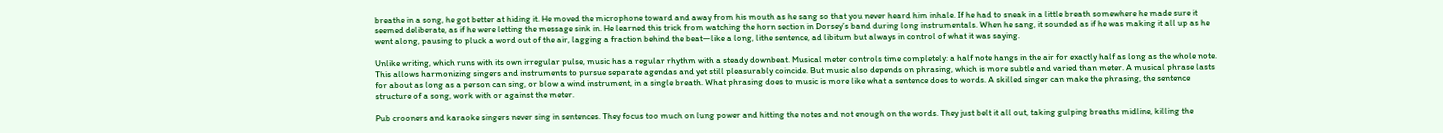breathe in a song, he got better at hiding it. He moved the microphone toward and away from his mouth as he sang so that you never heard him inhale. If he had to sneak in a little breath somewhere he made sure it seemed deliberate, as if he were letting the message sink in. He learned this trick from watching the horn section in Dorsey’s band during long instrumentals. When he sang, it sounded as if he was making it all up as he went along, pausing to pluck a word out of the air, lagging a fraction behind the beat—like a long, lithe sentence, ad libitum but always in control of what it was saying.

Unlike writing, which runs with its own irregular pulse, music has a regular rhythm with a steady downbeat. Musical meter controls time completely: a half note hangs in the air for exactly half as long as the whole note. This allows harmonizing singers and instruments to pursue separate agendas and yet still pleasurably coincide. But music also depends on phrasing, which is more subtle and varied than meter. A musical phrase lasts for about as long as a person can sing, or blow a wind instrument, in a single breath. What phrasing does to music is more like what a sentence does to words. A skilled singer can make the phrasing, the sentence structure of a song, work with or against the meter.

Pub crooners and karaoke singers never sing in sentences. They focus too much on lung power and hitting the notes and not enough on the words. They just belt it all out, taking gulping breaths midline, killing the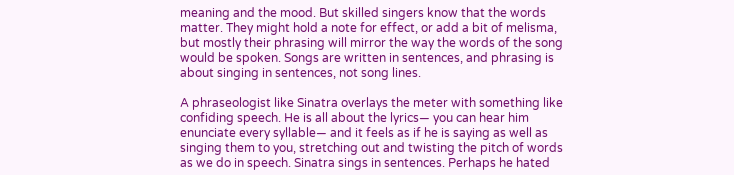meaning and the mood. But skilled singers know that the words matter. They might hold a note for effect, or add a bit of melisma, but mostly their phrasing will mirror the way the words of the song would be spoken. Songs are written in sentences, and phrasing is about singing in sentences, not song lines.

A phraseologist like Sinatra overlays the meter with something like confiding speech. He is all about the lyrics— you can hear him enunciate every syllable— and it feels as if he is saying as well as singing them to you, stretching out and twisting the pitch of words as we do in speech. Sinatra sings in sentences. Perhaps he hated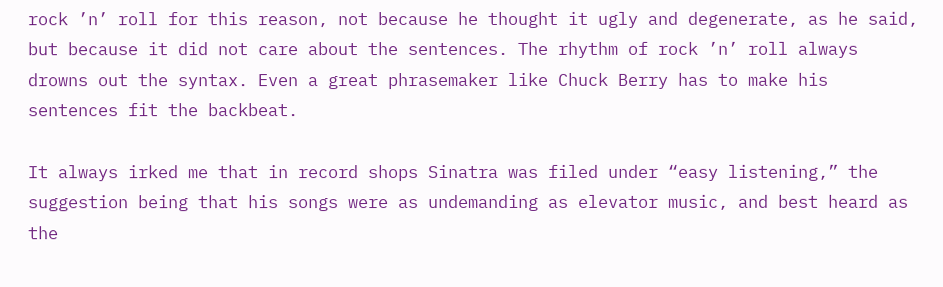rock ’n’ roll for this reason, not because he thought it ugly and degenerate, as he said, but because it did not care about the sentences. The rhythm of rock ’n’ roll always drowns out the syntax. Even a great phrasemaker like Chuck Berry has to make his sentences fit the backbeat.

It always irked me that in record shops Sinatra was filed under “easy listening,” the suggestion being that his songs were as undemanding as elevator music, and best heard as the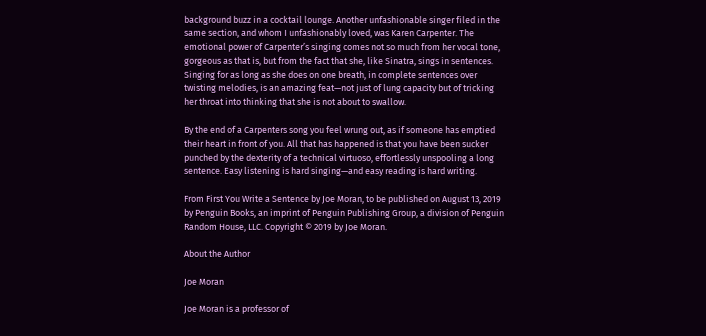background buzz in a cocktail lounge. Another unfashionable singer filed in the same section, and whom I unfashionably loved, was Karen Carpenter. The emotional power of Carpenter’s singing comes not so much from her vocal tone, gorgeous as that is, but from the fact that she, like Sinatra, sings in sentences. Singing for as long as she does on one breath, in complete sentences over twisting melodies, is an amazing feat—not just of lung capacity but of tricking her throat into thinking that she is not about to swallow.

By the end of a Carpenters song you feel wrung out, as if someone has emptied their heart in front of you. All that has happened is that you have been sucker punched by the dexterity of a technical virtuoso, effortlessly unspooling a long sentence. Easy listening is hard singing—and easy reading is hard writing.

From First You Write a Sentence by Joe Moran, to be published on August 13, 2019 by Penguin Books, an imprint of Penguin Publishing Group, a division of Penguin Random House, LLC. Copyright © 2019 by Joe Moran.

About the Author

Joe Moran

Joe Moran is a professor of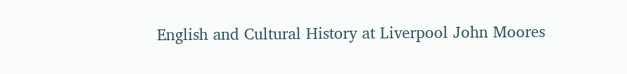English and Cultural History at Liverpool John Moores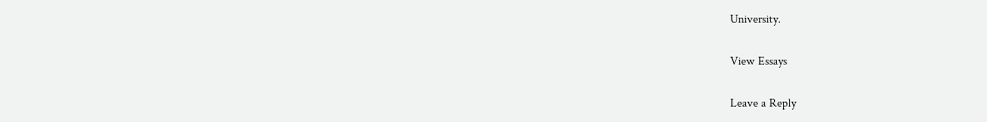University.

View Essays

Leave a Reply